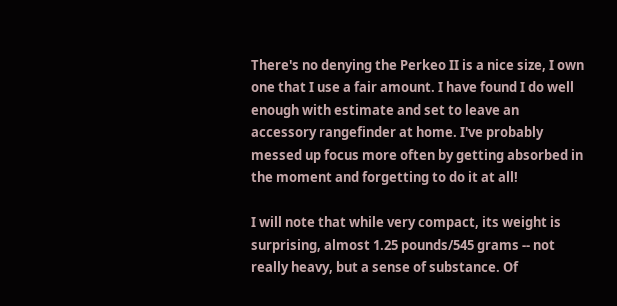There's no denying the Perkeo II is a nice size, I own one that I use a fair amount. I have found I do well enough with estimate and set to leave an accessory rangefinder at home. I've probably messed up focus more often by getting absorbed in the moment and forgetting to do it at all!

I will note that while very compact, its weight is surprising, almost 1.25 pounds/545 grams -- not really heavy, but a sense of substance. Of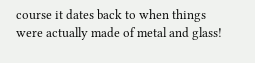course it dates back to when things were actually made of metal and glass!